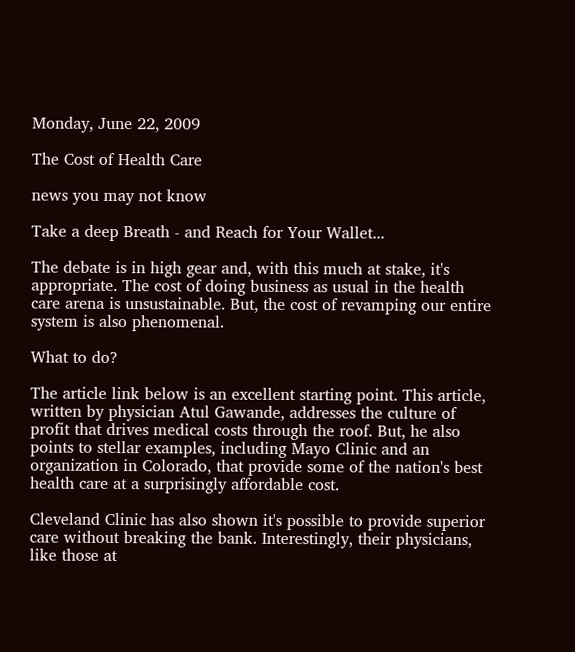Monday, June 22, 2009

The Cost of Health Care

news you may not know

Take a deep Breath - and Reach for Your Wallet...

The debate is in high gear and, with this much at stake, it's appropriate. The cost of doing business as usual in the health care arena is unsustainable. But, the cost of revamping our entire system is also phenomenal.

What to do?

The article link below is an excellent starting point. This article, written by physician Atul Gawande, addresses the culture of profit that drives medical costs through the roof. But, he also points to stellar examples, including Mayo Clinic and an organization in Colorado, that provide some of the nation's best health care at a surprisingly affordable cost.

Cleveland Clinic has also shown it's possible to provide superior care without breaking the bank. Interestingly, their physicians, like those at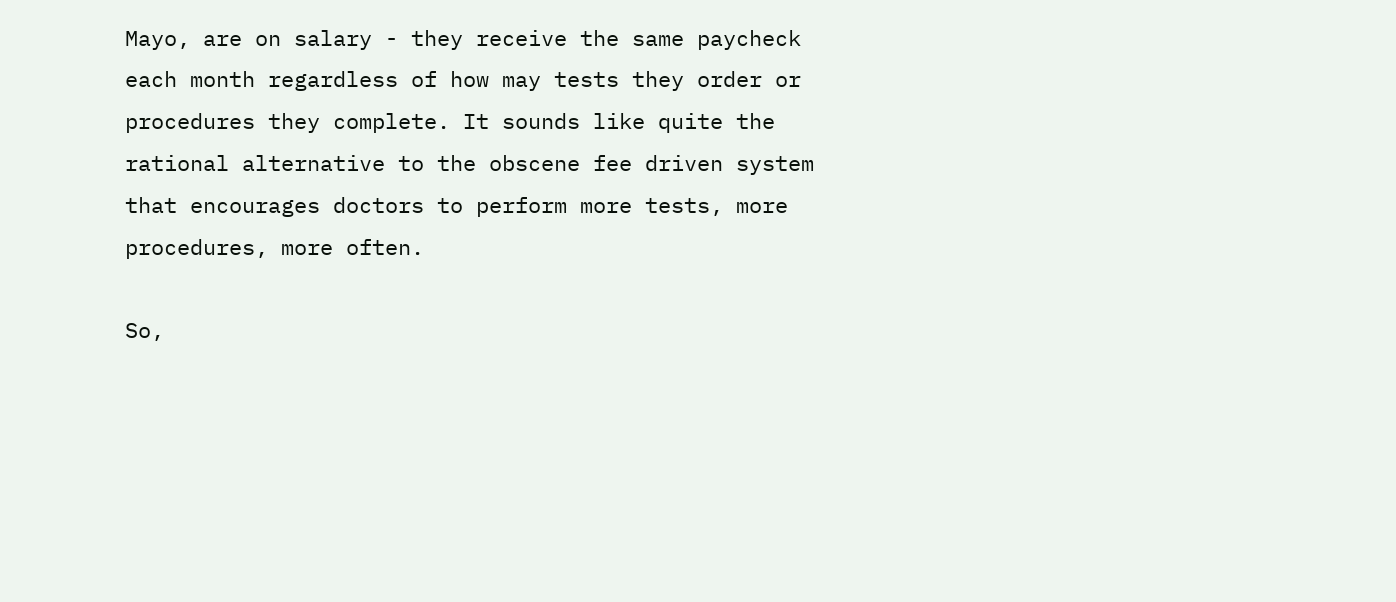Mayo, are on salary - they receive the same paycheck each month regardless of how may tests they order or procedures they complete. It sounds like quite the rational alternative to the obscene fee driven system that encourages doctors to perform more tests, more procedures, more often.

So,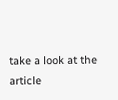take a look at the article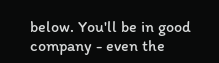below. You'll be in good company - even the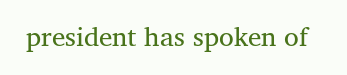president has spoken of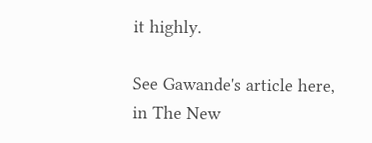it highly.

See Gawande's article here, in The New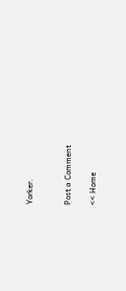Yorker.


Post a Comment

<< Home